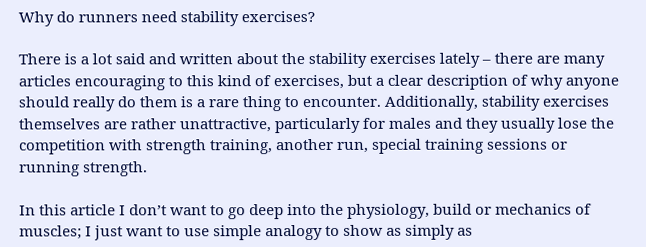Why do runners need stability exercises?

There is a lot said and written about the stability exercises lately – there are many articles encouraging to this kind of exercises, but a clear description of why anyone should really do them is a rare thing to encounter. Additionally, stability exercises themselves are rather unattractive, particularly for males and they usually lose the competition with strength training, another run, special training sessions or running strength.

In this article I don’t want to go deep into the physiology, build or mechanics of muscles; I just want to use simple analogy to show as simply as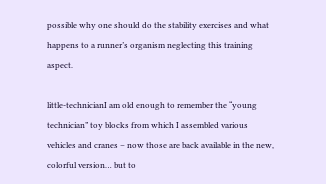possible why one should do the stability exercises and what happens to a runner’s organism neglecting this training aspect.

little-technicianI am old enough to remember the “young technician” toy blocks from which I assembled various vehicles and cranes – now those are back available in the new, colorful version… but to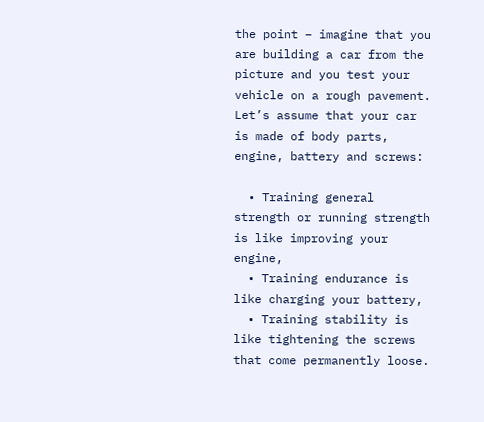the point – imagine that you are building a car from the picture and you test your vehicle on a rough pavement. Let’s assume that your car is made of body parts, engine, battery and screws:

  • Training general strength or running strength is like improving your engine,
  • Training endurance is like charging your battery,
  • Training stability is like tightening the screws that come permanently loose.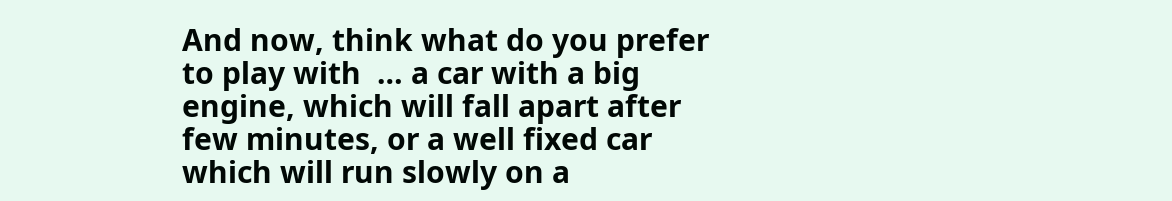And now, think what do you prefer to play with  … a car with a big engine, which will fall apart after few minutes, or a well fixed car which will run slowly on a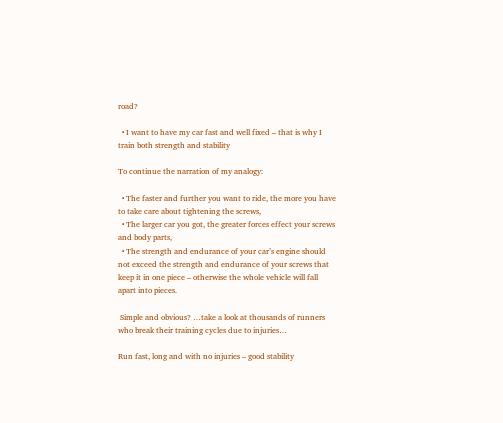road?

  • I want to have my car fast and well fixed – that is why I train both strength and stability

To continue the narration of my analogy:

  • The faster and further you want to ride, the more you have to take care about tightening the screws,
  • The larger car you got, the greater forces effect your screws and body parts,
  • The strength and endurance of your car’s engine should not exceed the strength and endurance of your screws that keep it in one piece – otherwise the whole vehicle will fall apart into pieces.

 Simple and obvious? …take a look at thousands of runners who break their training cycles due to injuries…

Run fast, long and with no injuries – good stability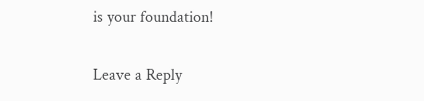is your foundation!

Leave a Reply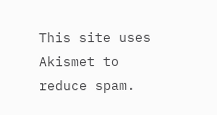This site uses Akismet to reduce spam.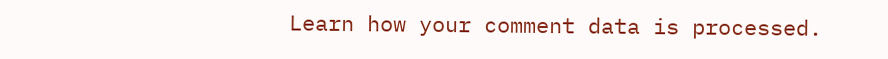Learn how your comment data is processed.